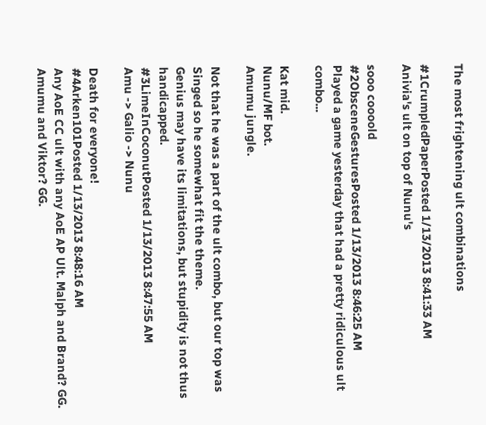The most frightening ult combinations

#1CrumpledPaperPosted 1/13/2013 8:41:33 AM
Anivia's ult on top of Nunu's

sooo coooold
#2ObsceneGesturesPosted 1/13/2013 8:46:25 AM
Played a game yesterday that had a pretty ridiculous ult combo...

Kat mid.
Nunu/MF bot.
Amumu jungle.

Not that he was a part of the ult combo, but our top was Singed so he somewhat fit the theme.
Genius may have its limitations, but stupidity is not thus handicapped.
#3LimeInCoconutPosted 1/13/2013 8:47:55 AM
Amu -> Galio -> Nunu

Death for everyone!
#4Arken101Posted 1/13/2013 8:48:16 AM
Any AoE CC ult with any AoE AP Ult. Malph and Brand? GG. Amumu and Viktor? GG.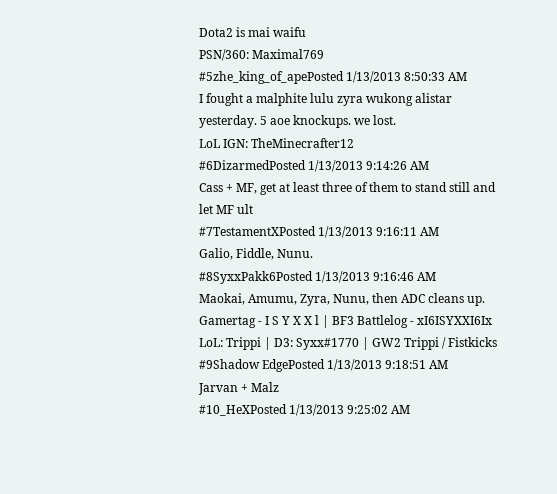Dota2 is mai waifu
PSN/360: Maximal769
#5zhe_king_of_apePosted 1/13/2013 8:50:33 AM
I fought a malphite lulu zyra wukong alistar yesterday. 5 aoe knockups. we lost.
LoL IGN: TheMinecrafter12
#6DizarmedPosted 1/13/2013 9:14:26 AM
Cass + MF, get at least three of them to stand still and let MF ult
#7TestamentXPosted 1/13/2013 9:16:11 AM
Galio, Fiddle, Nunu.
#8SyxxPakk6Posted 1/13/2013 9:16:46 AM
Maokai, Amumu, Zyra, Nunu, then ADC cleans up.
Gamertag - I S Y X X l | BF3 Battlelog - xI6ISYXXI6Ix
LoL: Trippi | D3: Syxx#1770 | GW2 Trippi / Fistkicks
#9Shadow EdgePosted 1/13/2013 9:18:51 AM
Jarvan + Malz
#10_HeXPosted 1/13/2013 9:25:02 AM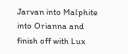Jarvan into Malphite into Orianna and finish off with Lux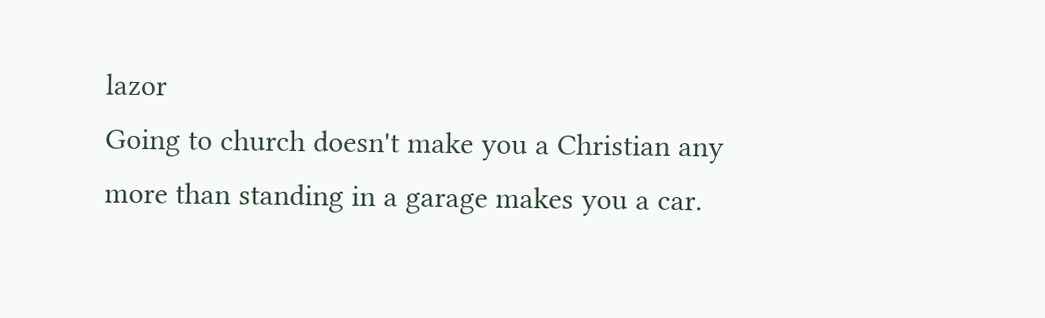lazor
Going to church doesn't make you a Christian any more than standing in a garage makes you a car.